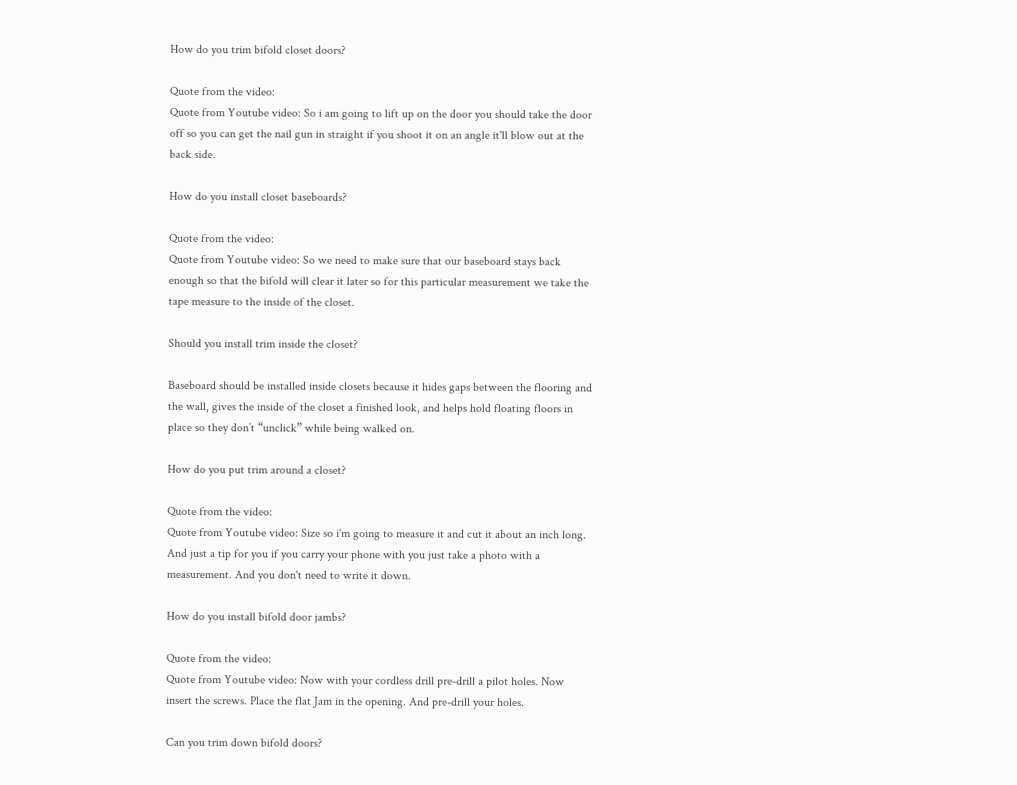How do you trim bifold closet doors?

Quote from the video:
Quote from Youtube video: So i am going to lift up on the door you should take the door off so you can get the nail gun in straight if you shoot it on an angle it'll blow out at the back side.

How do you install closet baseboards?

Quote from the video:
Quote from Youtube video: So we need to make sure that our baseboard stays back enough so that the bifold will clear it later so for this particular measurement we take the tape measure to the inside of the closet.

Should you install trim inside the closet?

Baseboard should be installed inside closets because it hides gaps between the flooring and the wall, gives the inside of the closet a finished look, and helps hold floating floors in place so they don’t “unclick” while being walked on.

How do you put trim around a closet?

Quote from the video:
Quote from Youtube video: Size so i'm going to measure it and cut it about an inch long. And just a tip for you if you carry your phone with you just take a photo with a measurement. And you don't need to write it down.

How do you install bifold door jambs?

Quote from the video:
Quote from Youtube video: Now with your cordless drill pre-drill a pilot holes. Now insert the screws. Place the flat Jam in the opening. And pre-drill your holes.

Can you trim down bifold doors?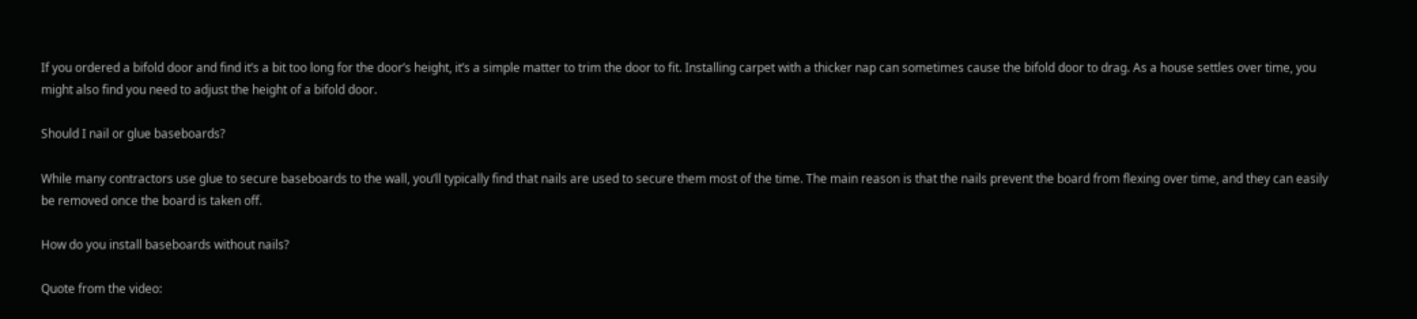If you ordered a bifold door and find it’s a bit too long for the door’s height, it’s a simple matter to trim the door to fit. Installing carpet with a thicker nap can sometimes cause the bifold door to drag. As a house settles over time, you might also find you need to adjust the height of a bifold door.

Should I nail or glue baseboards?

While many contractors use glue to secure baseboards to the wall, you’ll typically find that nails are used to secure them most of the time. The main reason is that the nails prevent the board from flexing over time, and they can easily be removed once the board is taken off.

How do you install baseboards without nails?

Quote from the video: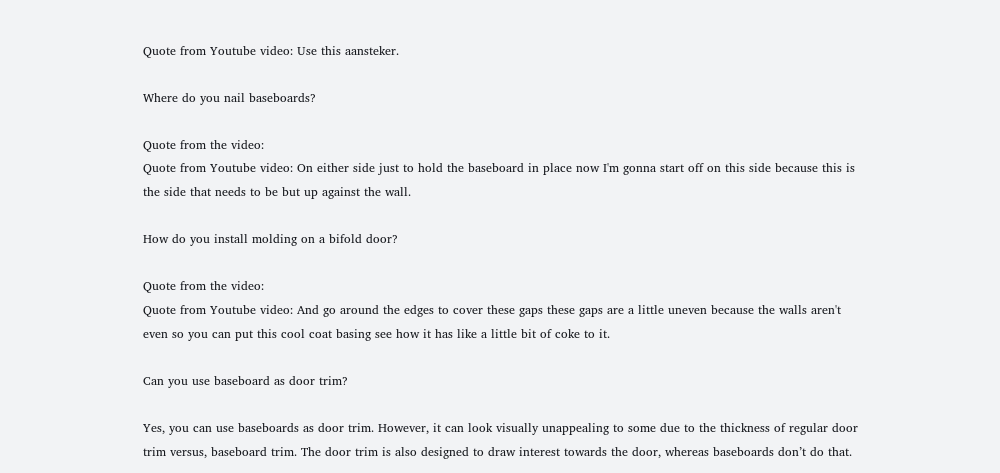Quote from Youtube video: Use this aansteker.

Where do you nail baseboards?

Quote from the video:
Quote from Youtube video: On either side just to hold the baseboard in place now I'm gonna start off on this side because this is the side that needs to be but up against the wall.

How do you install molding on a bifold door?

Quote from the video:
Quote from Youtube video: And go around the edges to cover these gaps these gaps are a little uneven because the walls aren't even so you can put this cool coat basing see how it has like a little bit of coke to it.

Can you use baseboard as door trim?

Yes, you can use baseboards as door trim. However, it can look visually unappealing to some due to the thickness of regular door trim versus, baseboard trim. The door trim is also designed to draw interest towards the door, whereas baseboards don’t do that.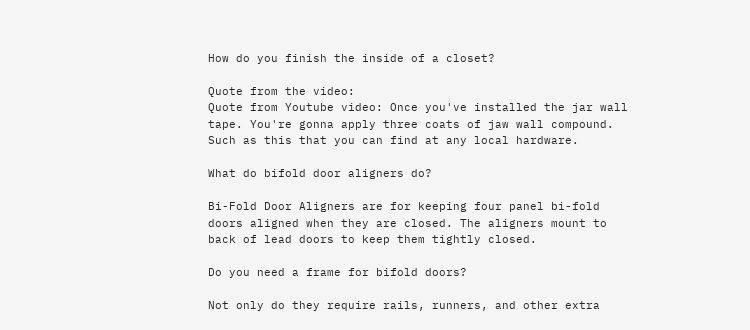How do you finish the inside of a closet?

Quote from the video:
Quote from Youtube video: Once you've installed the jar wall tape. You're gonna apply three coats of jaw wall compound. Such as this that you can find at any local hardware.

What do bifold door aligners do?

Bi-Fold Door Aligners are for keeping four panel bi-fold doors aligned when they are closed. The aligners mount to back of lead doors to keep them tightly closed.

Do you need a frame for bifold doors?

Not only do they require rails, runners, and other extra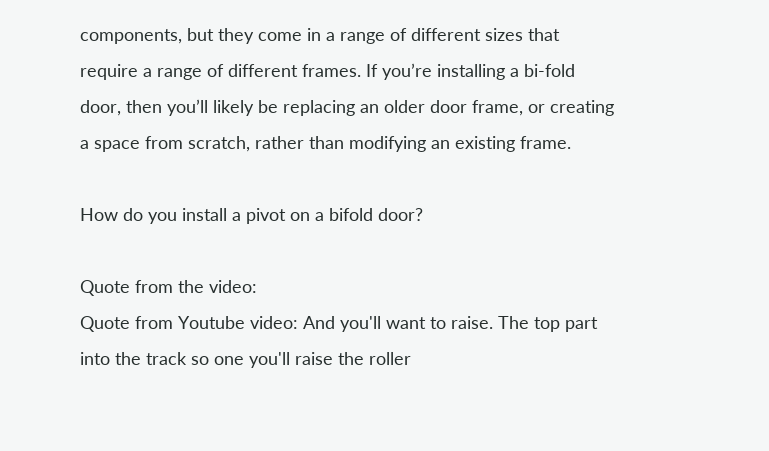components, but they come in a range of different sizes that require a range of different frames. If you’re installing a bi-fold door, then you’ll likely be replacing an older door frame, or creating a space from scratch, rather than modifying an existing frame.

How do you install a pivot on a bifold door?

Quote from the video:
Quote from Youtube video: And you'll want to raise. The top part into the track so one you'll raise the roller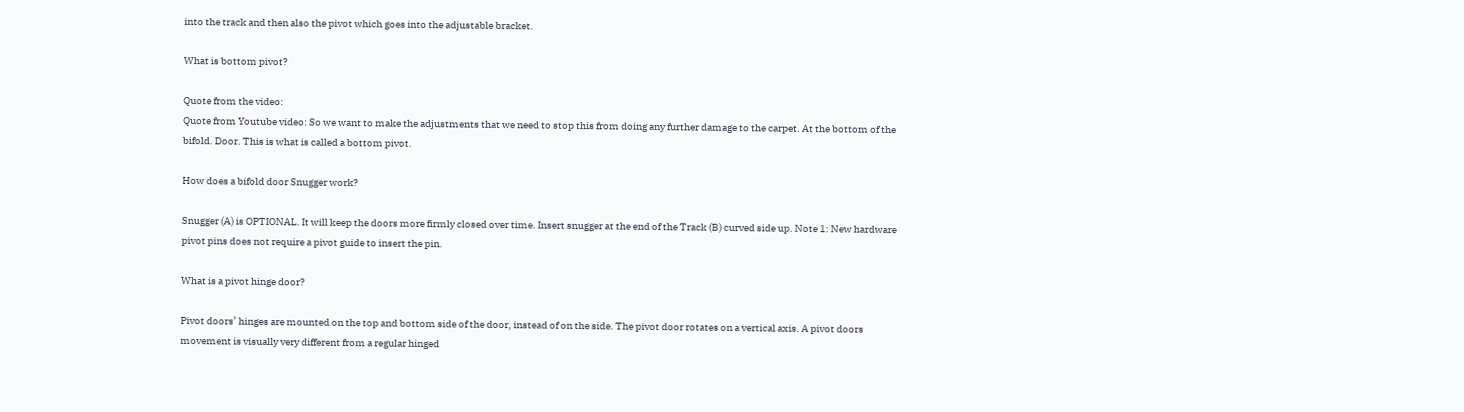into the track and then also the pivot which goes into the adjustable bracket.

What is bottom pivot?

Quote from the video:
Quote from Youtube video: So we want to make the adjustments that we need to stop this from doing any further damage to the carpet. At the bottom of the bifold. Door. This is what is called a bottom pivot.

How does a bifold door Snugger work?

Snugger (A) is OPTIONAL. It will keep the doors more firmly closed over time. Insert snugger at the end of the Track (B) curved side up. Note 1: New hardware pivot pins does not require a pivot guide to insert the pin.

What is a pivot hinge door?

Pivot doors’ hinges are mounted on the top and bottom side of the door, instead of on the side. The pivot door rotates on a vertical axis. A pivot doors movement is visually very different from a regular hinged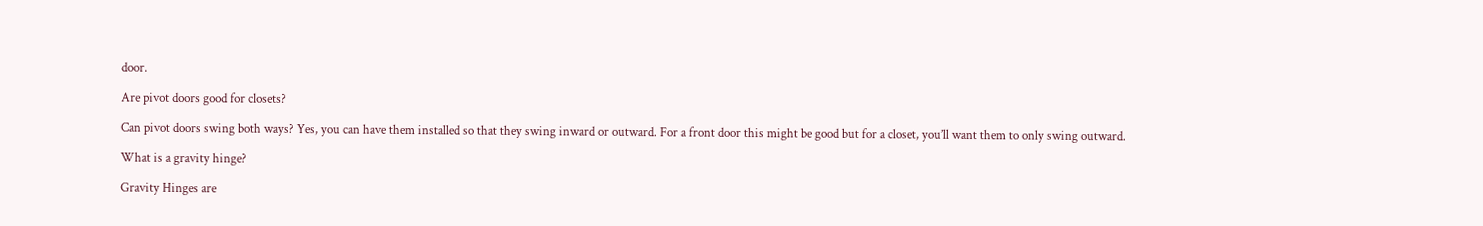door.

Are pivot doors good for closets?

Can pivot doors swing both ways? Yes, you can have them installed so that they swing inward or outward. For a front door this might be good but for a closet, you’ll want them to only swing outward.

What is a gravity hinge?

Gravity Hinges are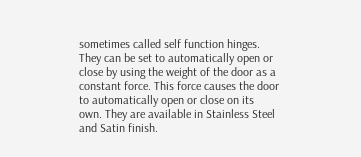sometimes called self function hinges. They can be set to automatically open or close by using the weight of the door as a constant force. This force causes the door to automatically open or close on its own. They are available in Stainless Steel and Satin finish.